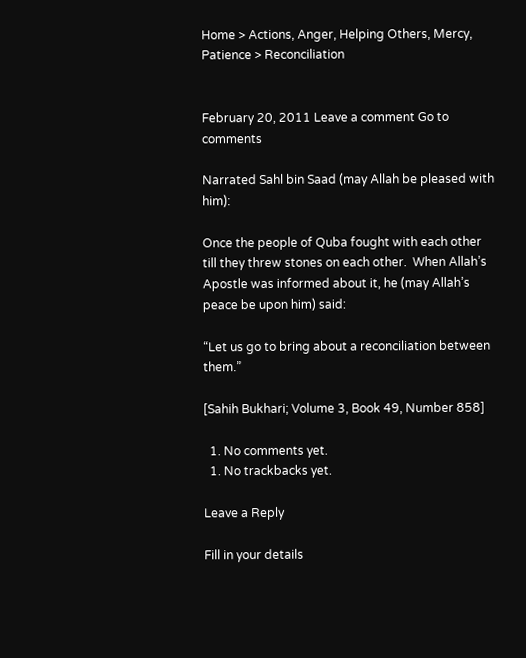Home > Actions, Anger, Helping Others, Mercy, Patience > Reconciliation


February 20, 2011 Leave a comment Go to comments

Narrated Sahl bin Saad (may Allah be pleased with him):

Once the people of Quba fought with each other till they threw stones on each other.  When Allah’s Apostle was informed about it, he (may Allah’s peace be upon him) said:

“Let us go to bring about a reconciliation between them.”

[Sahih Bukhari; Volume 3, Book 49, Number 858]

  1. No comments yet.
  1. No trackbacks yet.

Leave a Reply

Fill in your details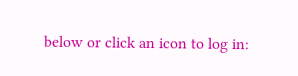below or click an icon to log in: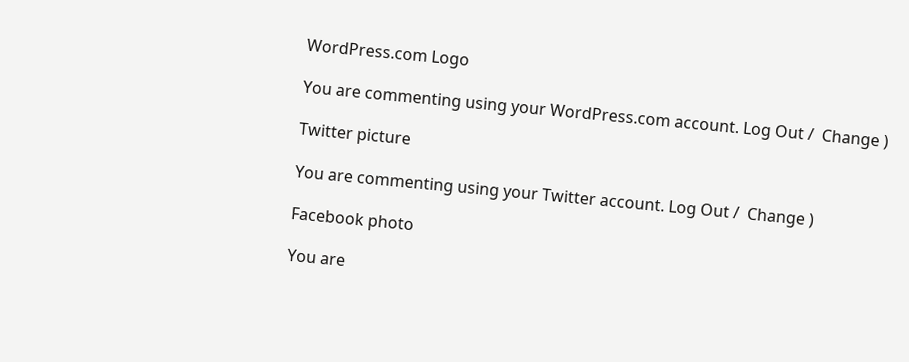WordPress.com Logo

You are commenting using your WordPress.com account. Log Out /  Change )

Twitter picture

You are commenting using your Twitter account. Log Out /  Change )

Facebook photo

You are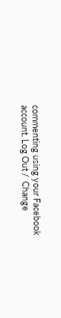commenting using your Facebook account. Log Out /  Change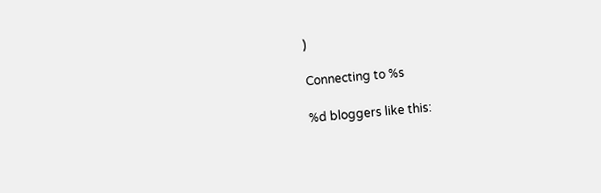)

Connecting to %s

%d bloggers like this: